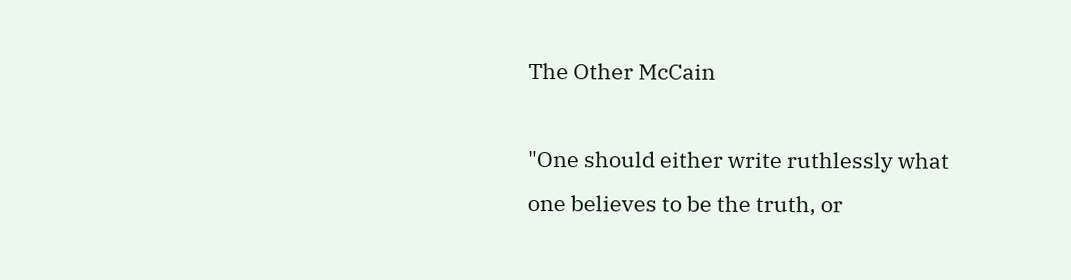The Other McCain

"One should either write ruthlessly what one believes to be the truth, or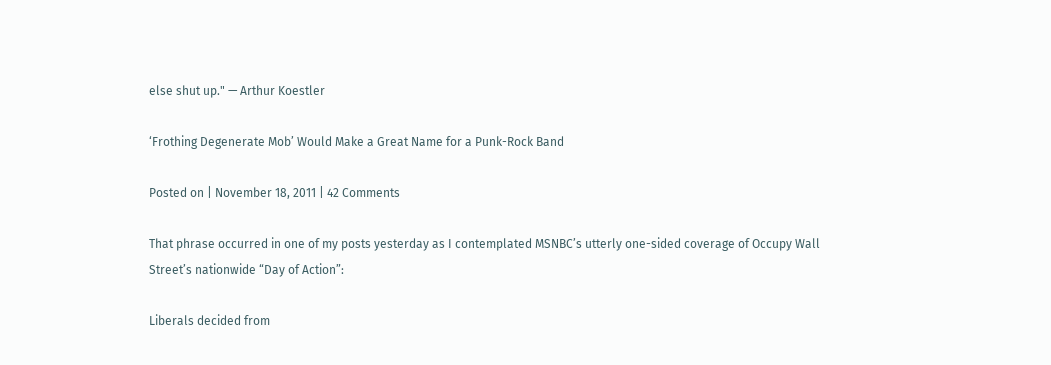else shut up." — Arthur Koestler

‘Frothing Degenerate Mob’ Would Make a Great Name for a Punk-Rock Band

Posted on | November 18, 2011 | 42 Comments

That phrase occurred in one of my posts yesterday as I contemplated MSNBC’s utterly one-sided coverage of Occupy Wall Street’s nationwide “Day of Action”:

Liberals decided from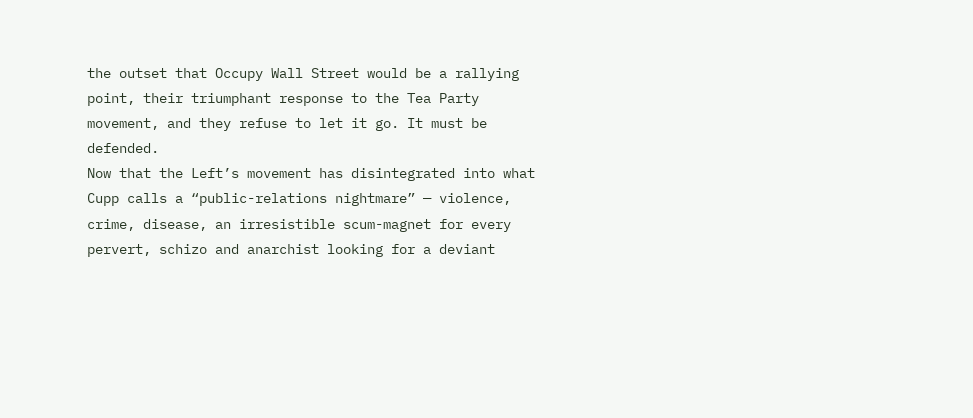the outset that Occupy Wall Street would be a rallying point, their triumphant response to the Tea Party movement, and they refuse to let it go. It must be defended.
Now that the Left’s movement has disintegrated into what Cupp calls a “public-relations nightmare” — violence, crime, disease, an irresistible scum-magnet for every pervert, schizo and anarchist looking for a deviant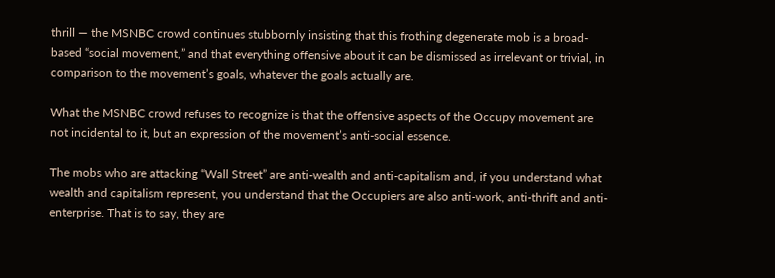thrill — the MSNBC crowd continues stubbornly insisting that this frothing degenerate mob is a broad-based “social movement,” and that everything offensive about it can be dismissed as irrelevant or trivial, in comparison to the movement’s goals, whatever the goals actually are.

What the MSNBC crowd refuses to recognize is that the offensive aspects of the Occupy movement are not incidental to it, but an expression of the movement’s anti-social essence.

The mobs who are attacking “Wall Street” are anti-wealth and anti-capitalism and, if you understand what wealth and capitalism represent, you understand that the Occupiers are also anti-work, anti-thrift and anti-enterprise. That is to say, they are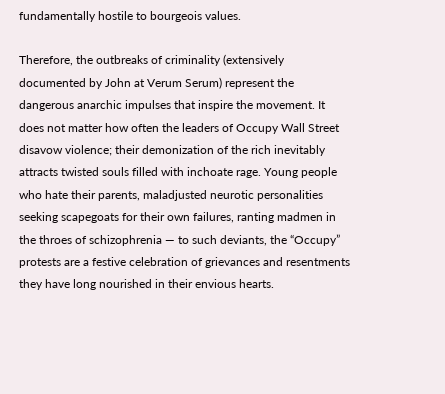fundamentally hostile to bourgeois values.

Therefore, the outbreaks of criminality (extensively documented by John at Verum Serum) represent the dangerous anarchic impulses that inspire the movement. It does not matter how often the leaders of Occupy Wall Street disavow violence; their demonization of the rich inevitably attracts twisted souls filled with inchoate rage. Young people who hate their parents, maladjusted neurotic personalities seeking scapegoats for their own failures, ranting madmen in the throes of schizophrenia — to such deviants, the “Occupy” protests are a festive celebration of grievances and resentments they have long nourished in their envious hearts.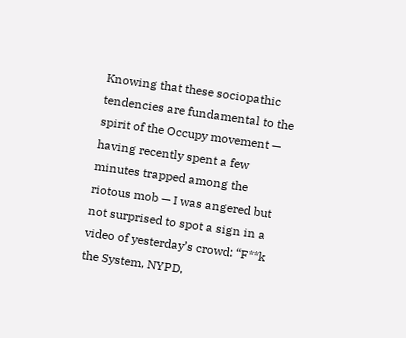Knowing that these sociopathic tendencies are fundamental to the spirit of the Occupy movement — having recently spent a few minutes trapped among the riotous mob — I was angered but not surprised to spot a sign in a video of yesterday’s crowd: “F**k the System, NYPD,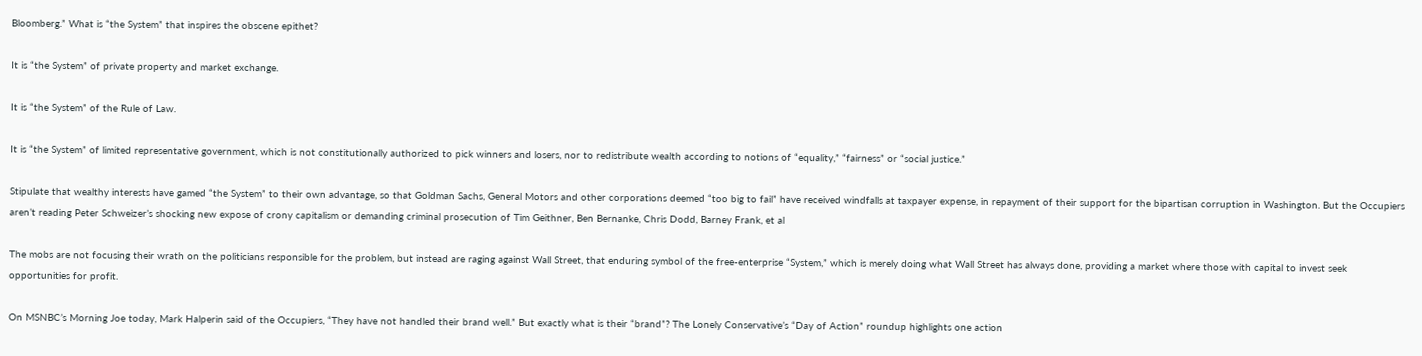Bloomberg.” What is “the System” that inspires the obscene epithet?

It is “the System” of private property and market exchange.

It is “the System” of the Rule of Law.

It is “the System” of limited representative government, which is not constitutionally authorized to pick winners and losers, nor to redistribute wealth according to notions of “equality,” “fairness” or “social justice.”

Stipulate that wealthy interests have gamed “the System” to their own advantage, so that Goldman Sachs, General Motors and other corporations deemed “too big to fail” have received windfalls at taxpayer expense, in repayment of their support for the bipartisan corruption in Washington. But the Occupiers aren’t reading Peter Schweizer’s shocking new expose of crony capitalism or demanding criminal prosecution of Tim Geithner, Ben Bernanke, Chris Dodd, Barney Frank, et al

The mobs are not focusing their wrath on the politicians responsible for the problem, but instead are raging against Wall Street, that enduring symbol of the free-enterprise “System,” which is merely doing what Wall Street has always done, providing a market where those with capital to invest seek opportunities for profit.

On MSNBC’s Morning Joe today, Mark Halperin said of the Occupiers, “They have not handled their brand well.” But exactly what is their “brand”? The Lonely Conservative’s “Day of Action” roundup highlights one action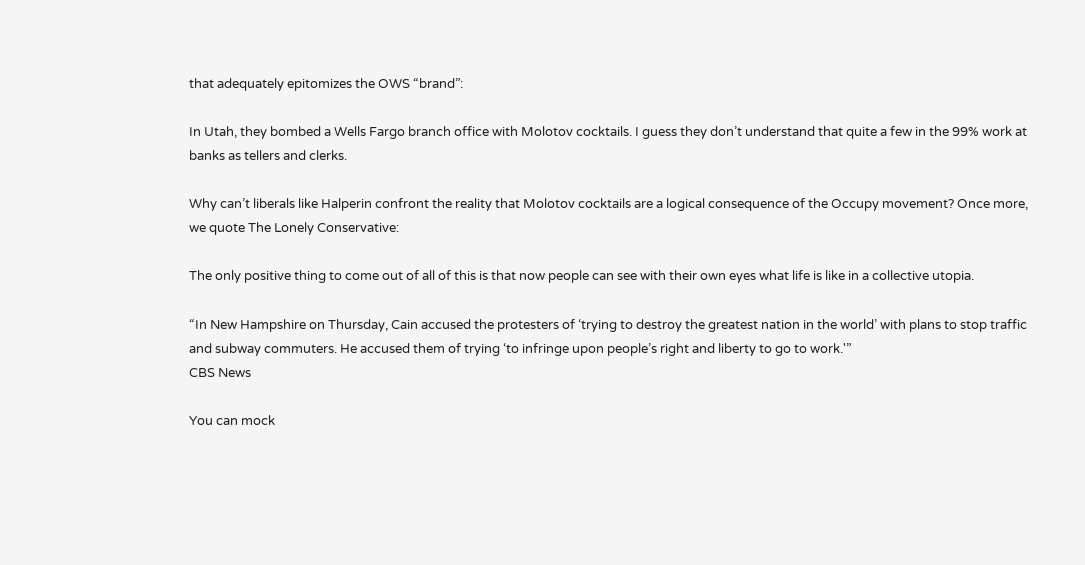that adequately epitomizes the OWS “brand”:

In Utah, they bombed a Wells Fargo branch office with Molotov cocktails. I guess they don’t understand that quite a few in the 99% work at banks as tellers and clerks.

Why can’t liberals like Halperin confront the reality that Molotov cocktails are a logical consequence of the Occupy movement? Once more, we quote The Lonely Conservative:

The only positive thing to come out of all of this is that now people can see with their own eyes what life is like in a collective utopia.

“In New Hampshire on Thursday, Cain accused the protesters of ‘trying to destroy the greatest nation in the world’ with plans to stop traffic and subway commuters. He accused them of trying ‘to infringe upon people’s right and liberty to go to work.'”
CBS News

You can mock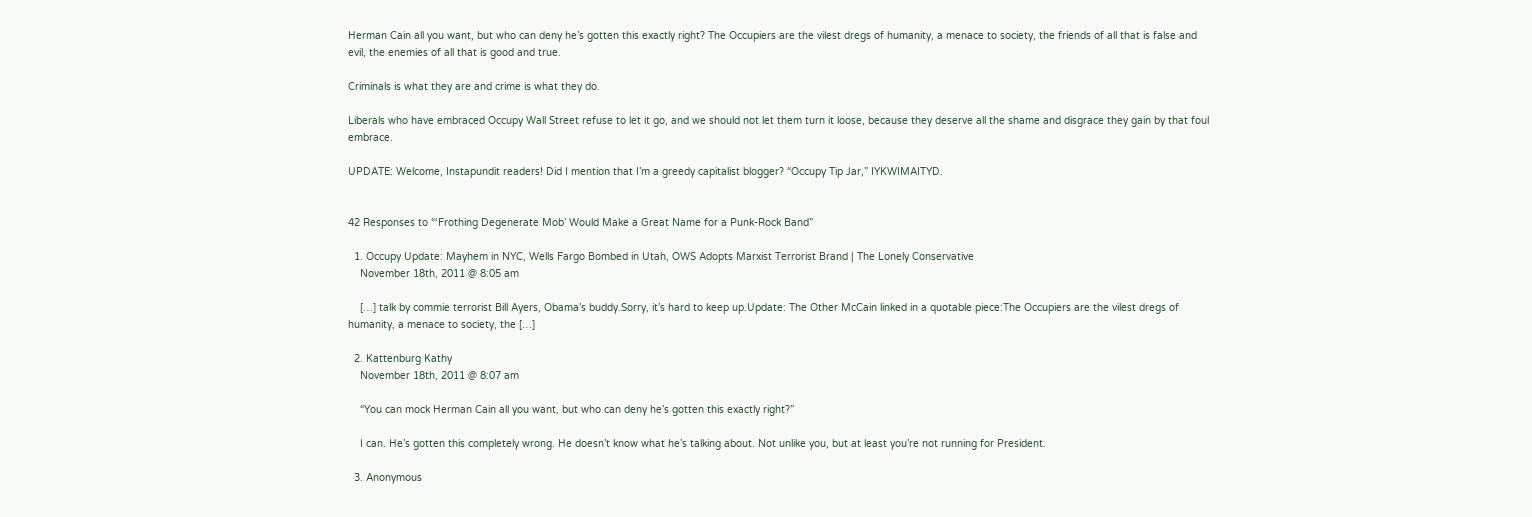Herman Cain all you want, but who can deny he’s gotten this exactly right? The Occupiers are the vilest dregs of humanity, a menace to society, the friends of all that is false and evil, the enemies of all that is good and true.

Criminals is what they are and crime is what they do.

Liberals who have embraced Occupy Wall Street refuse to let it go, and we should not let them turn it loose, because they deserve all the shame and disgrace they gain by that foul embrace.

UPDATE: Welcome, Instapundit readers! Did I mention that I’m a greedy capitalist blogger? “Occupy Tip Jar,” IYKWIMAITYD.


42 Responses to “‘Frothing Degenerate Mob’ Would Make a Great Name for a Punk-Rock Band”

  1. Occupy Update: Mayhem in NYC, Wells Fargo Bombed in Utah, OWS Adopts Marxist Terrorist Brand | The Lonely Conservative
    November 18th, 2011 @ 8:05 am

    […] talk by commie terrorist Bill Ayers, Obama’s buddy.Sorry, it’s hard to keep up.Update: The Other McCain linked in a quotable piece:The Occupiers are the vilest dregs of humanity, a menace to society, the […]

  2. Kattenburg Kathy
    November 18th, 2011 @ 8:07 am

    “You can mock Herman Cain all you want, but who can deny he’s gotten this exactly right?”

    I can. He’s gotten this completely wrong. He doesn’t know what he’s talking about. Not unlike you, but at least you’re not running for President.

  3. Anonymous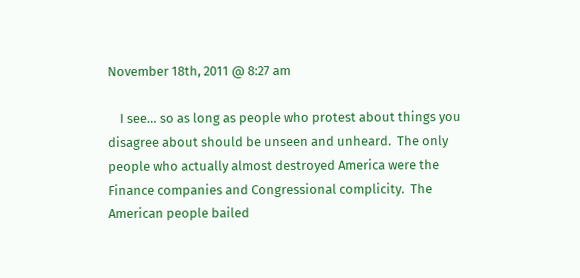November 18th, 2011 @ 8:27 am

    I see… so as long as people who protest about things you disagree about should be unseen and unheard.  The only people who actually almost destroyed America were the Finance companies and Congressional complicity.  The American people bailed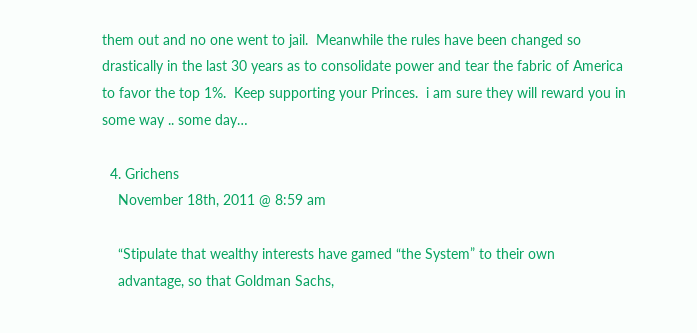them out and no one went to jail.  Meanwhile the rules have been changed so drastically in the last 30 years as to consolidate power and tear the fabric of America to favor the top 1%.  Keep supporting your Princes.  i am sure they will reward you in some way .. some day…

  4. Grichens
    November 18th, 2011 @ 8:59 am

    “Stipulate that wealthy interests have gamed “the System” to their own
    advantage, so that Goldman Sachs,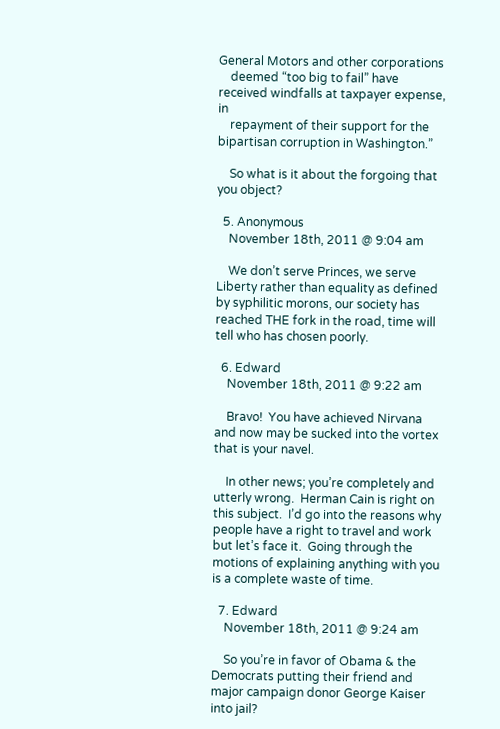General Motors and other corporations
    deemed “too big to fail” have received windfalls at taxpayer expense, in
    repayment of their support for the bipartisan corruption in Washington.”

    So what is it about the forgoing that you object?

  5. Anonymous
    November 18th, 2011 @ 9:04 am

    We don’t serve Princes, we serve Liberty rather than equality as defined by syphilitic morons, our society has reached THE fork in the road, time will tell who has chosen poorly.

  6. Edward
    November 18th, 2011 @ 9:22 am

    Bravo!  You have achieved Nirvana and now may be sucked into the vortex that is your navel.

    In other news; you’re completely and utterly wrong.  Herman Cain is right on this subject.  I’d go into the reasons why people have a right to travel and work but let’s face it.  Going through the motions of explaining anything with you is a complete waste of time.

  7. Edward
    November 18th, 2011 @ 9:24 am

    So you’re in favor of Obama & the Democrats putting their friend and major campaign donor George Kaiser into jail?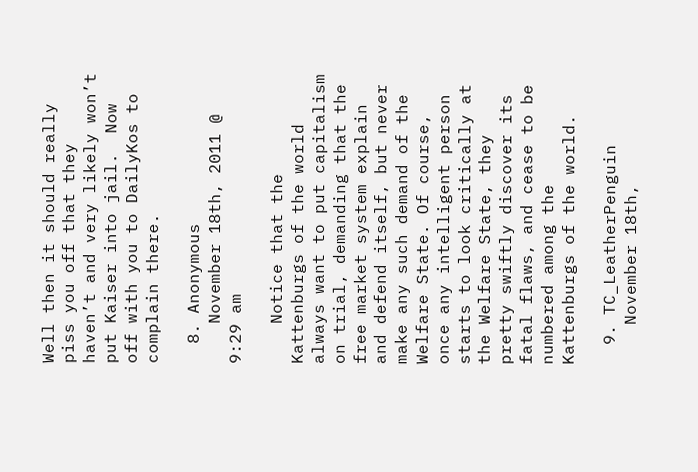Well then it should really piss you off that they haven’t and very likely won’t put Kaiser into jail.  Now off with you to DailyKos to complain there.

  8. Anonymous
    November 18th, 2011 @ 9:29 am

    Notice that the Kattenburgs of the world always want to put capitalism on trial, demanding that the free market system explain and defend itself, but never make any such demand of the Welfare State. Of course, once any intelligent person starts to look critically at the Welfare State, they pretty swiftly discover its fatal flaws, and cease to be numbered among the Kattenburgs of the world.

  9. TC_LeatherPenguin
    November 18th,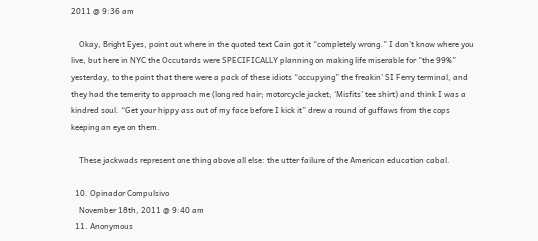2011 @ 9:36 am

    Okay, Bright Eyes, point out where in the quoted text Cain got it “completely wrong.” I don’t know where you live, but here in NYC the Occutards were SPECIFICALLY planning on making life miserable for “the 99%” yesterday, to the point that there were a pack of these idiots “occupying” the freakin’ SI Ferry terminal, and they had the temerity to approach me (long red hair; motorcycle jacket; ‘Misfits’ tee shirt) and think I was a kindred soul. “Get your hippy ass out of my face before I kick it” drew a round of guffaws from the cops keeping an eye on them.

    These jackwads represent one thing above all else: the utter failure of the American education cabal.

  10. Opinador Compulsivo
    November 18th, 2011 @ 9:40 am
  11. Anonymous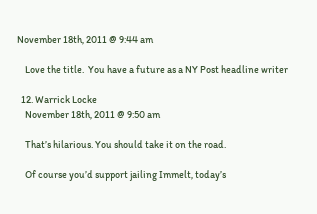November 18th, 2011 @ 9:44 am

    Love the title.  You have a future as a NY Post headline writer

  12. Warrick Locke
    November 18th, 2011 @ 9:50 am

    That’s hilarious. You should take it on the road.

    Of course you’d support jailing Immelt, today’s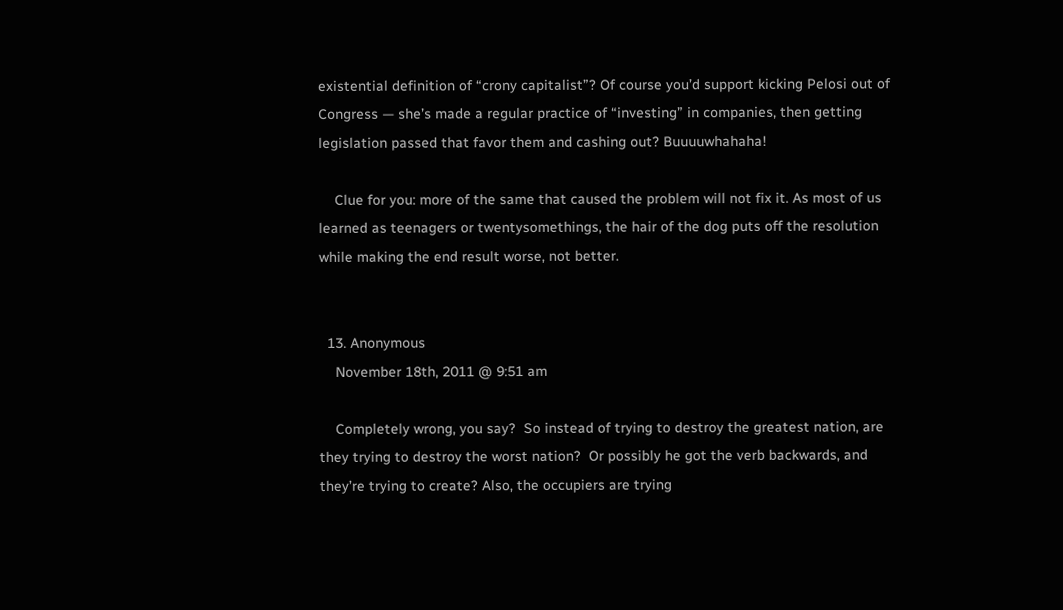existential definition of “crony capitalist”? Of course you’d support kicking Pelosi out of Congress — she’s made a regular practice of “investing” in companies, then getting legislation passed that favor them and cashing out? Buuuuwhahaha!

    Clue for you: more of the same that caused the problem will not fix it. As most of us learned as teenagers or twentysomethings, the hair of the dog puts off the resolution while making the end result worse, not better.


  13. Anonymous
    November 18th, 2011 @ 9:51 am

    Completely wrong, you say?  So instead of trying to destroy the greatest nation, are they trying to destroy the worst nation?  Or possibly he got the verb backwards, and they’re trying to create? Also, the occupiers are trying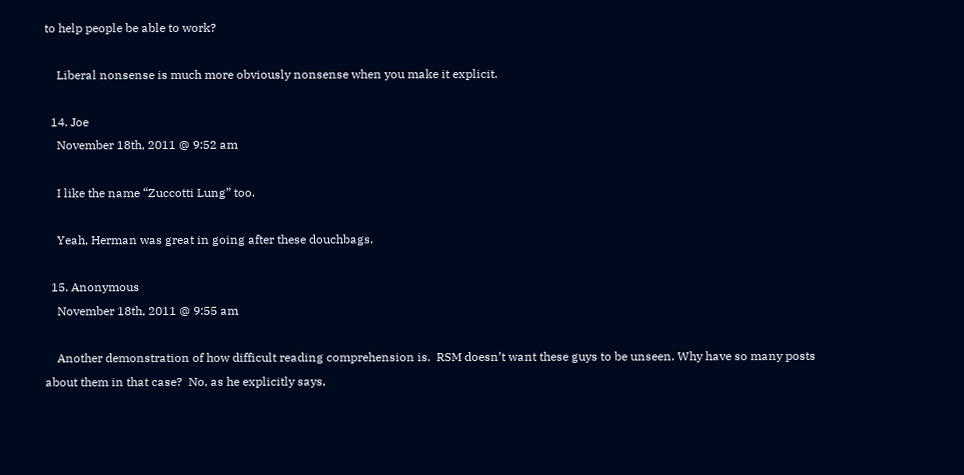to help people be able to work?

    Liberal nonsense is much more obviously nonsense when you make it explicit.

  14. Joe
    November 18th, 2011 @ 9:52 am

    I like the name “Zuccotti Lung” too.

    Yeah, Herman was great in going after these douchbags.

  15. Anonymous
    November 18th, 2011 @ 9:55 am

    Another demonstration of how difficult reading comprehension is.  RSM doesn’t want these guys to be unseen. Why have so many posts about them in that case?  No, as he explicitly says,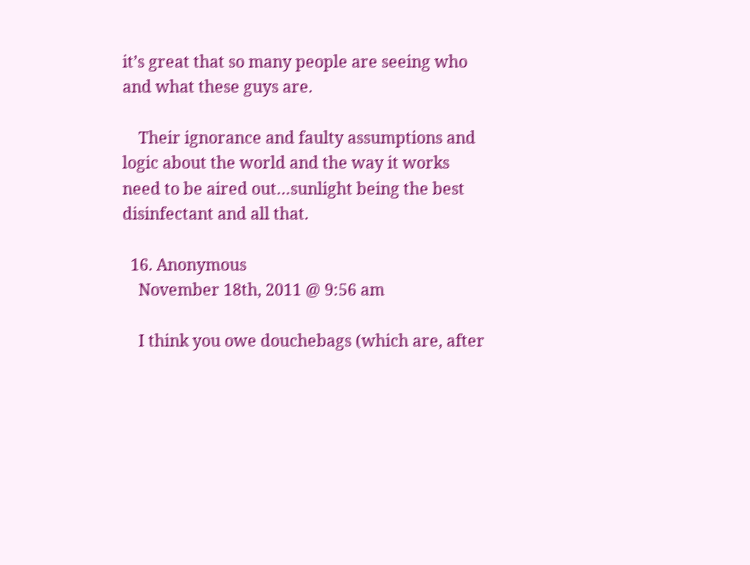it’s great that so many people are seeing who and what these guys are.

    Their ignorance and faulty assumptions and logic about the world and the way it works need to be aired out…sunlight being the best disinfectant and all that.

  16. Anonymous
    November 18th, 2011 @ 9:56 am

    I think you owe douchebags (which are, after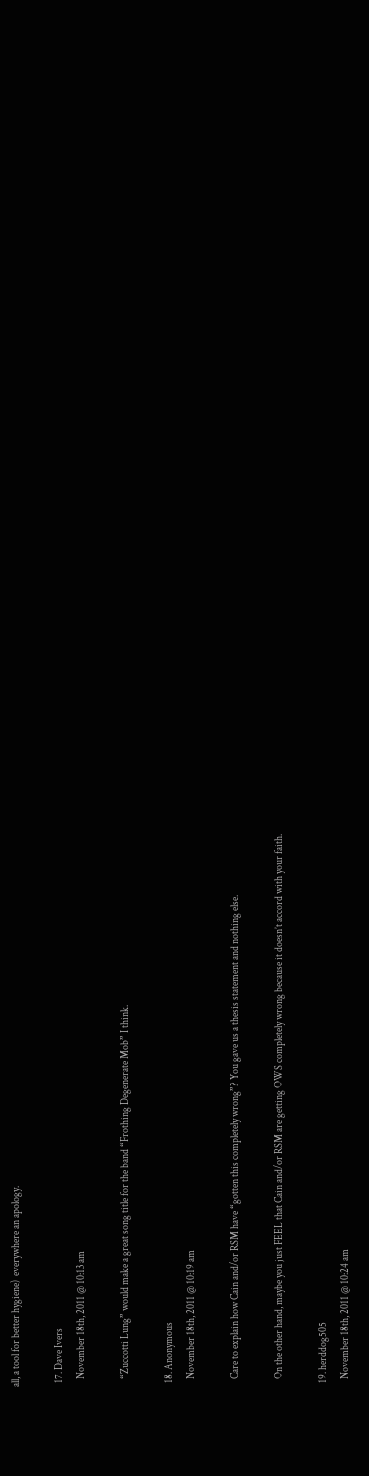all, a tool for better hygiene)  everywhere an apology.

  17. Dave Ivers
    November 18th, 2011 @ 10:13 am

    “Zuccotti Lung” would make a great song title for the band “Frothing Degenerate Mob” I think.

  18. Anonymous
    November 18th, 2011 @ 10:19 am

    Care to explain how Cain and/or RSM have “gotten this completely wrong”? You gave us a thesis statement and nothing else.

    On the other hand, maybe you just FEEL that Cain and/or RSM are getting OWS completely wrong because it doesn’t accord with your faith.

  19. herddog505
    November 18th, 2011 @ 10:24 am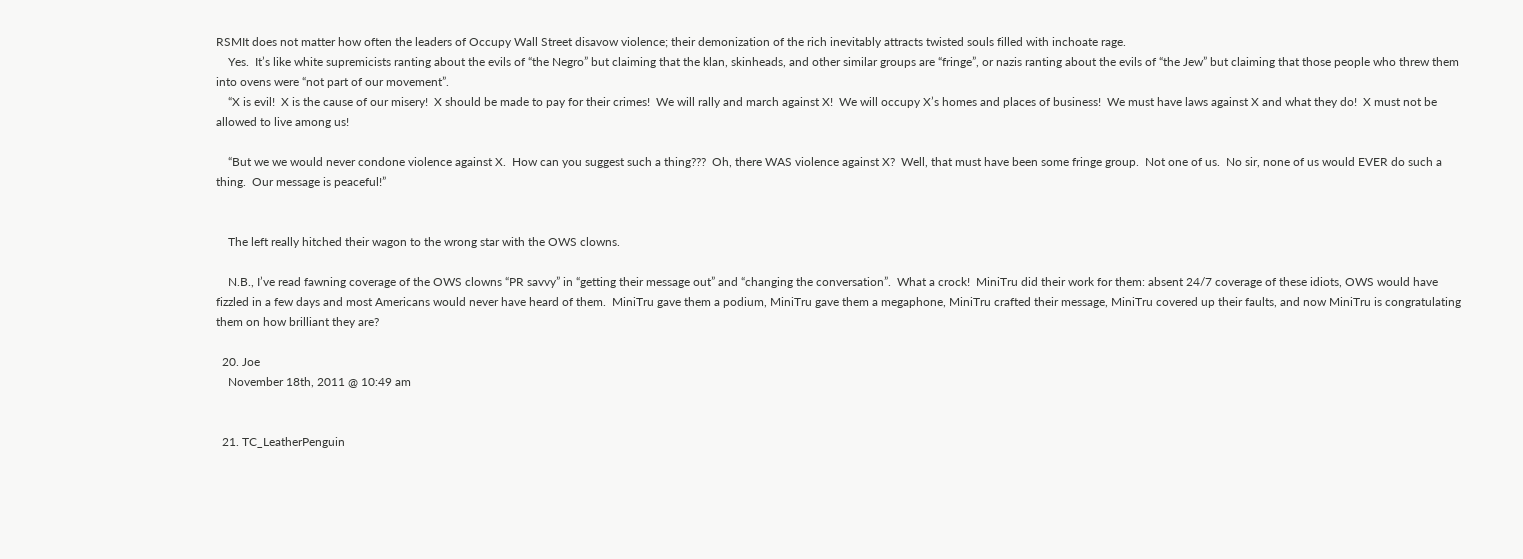RSMIt does not matter how often the leaders of Occupy Wall Street disavow violence; their demonization of the rich inevitably attracts twisted souls filled with inchoate rage.
    Yes.  It’s like white supremicists ranting about the evils of “the Negro” but claiming that the klan, skinheads, and other similar groups are “fringe”, or nazis ranting about the evils of “the Jew” but claiming that those people who threw them into ovens were “not part of our movement”.
    “X is evil!  X is the cause of our misery!  X should be made to pay for their crimes!  We will rally and march against X!  We will occupy X’s homes and places of business!  We must have laws against X and what they do!  X must not be allowed to live among us!

    “But we we would never condone violence against X.  How can you suggest such a thing???  Oh, there WAS violence against X?  Well, that must have been some fringe group.  Not one of us.  No sir, none of us would EVER do such a thing.  Our message is peaceful!”


    The left really hitched their wagon to the wrong star with the OWS clowns.

    N.B., I’ve read fawning coverage of the OWS clowns “PR savvy” in “getting their message out” and “changing the conversation”.  What a crock!  MiniTru did their work for them: absent 24/7 coverage of these idiots, OWS would have fizzled in a few days and most Americans would never have heard of them.  MiniTru gave them a podium, MiniTru gave them a megaphone, MiniTru crafted their message, MiniTru covered up their faults, and now MiniTru is congratulating them on how brilliant they are?

  20. Joe
    November 18th, 2011 @ 10:49 am


  21. TC_LeatherPenguin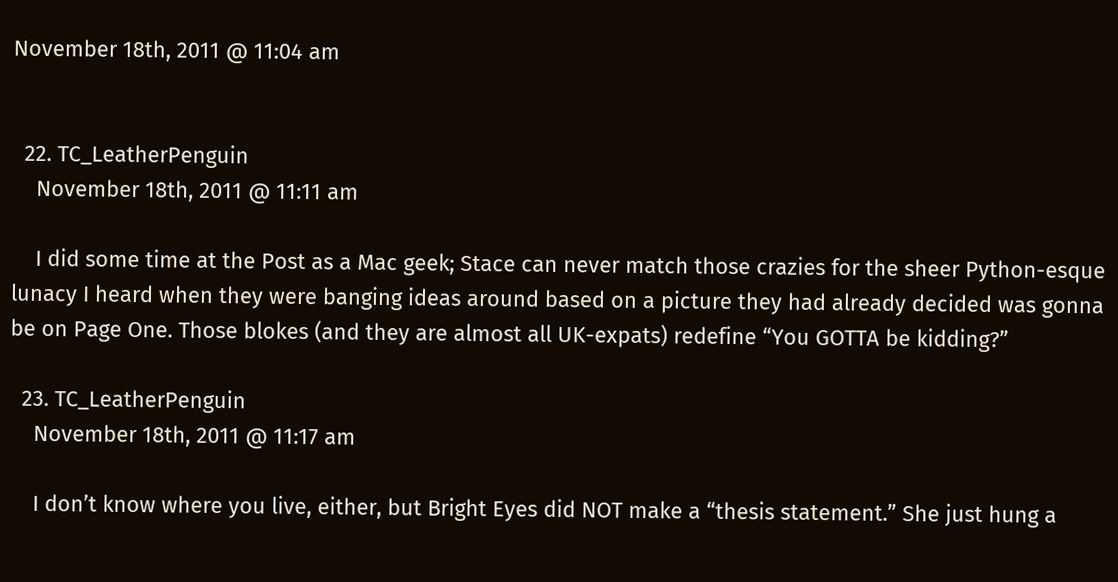November 18th, 2011 @ 11:04 am


  22. TC_LeatherPenguin
    November 18th, 2011 @ 11:11 am

    I did some time at the Post as a Mac geek; Stace can never match those crazies for the sheer Python-esque lunacy I heard when they were banging ideas around based on a picture they had already decided was gonna be on Page One. Those blokes (and they are almost all UK-expats) redefine “You GOTTA be kidding?”

  23. TC_LeatherPenguin
    November 18th, 2011 @ 11:17 am

    I don’t know where you live, either, but Bright Eyes did NOT make a “thesis statement.” She just hung a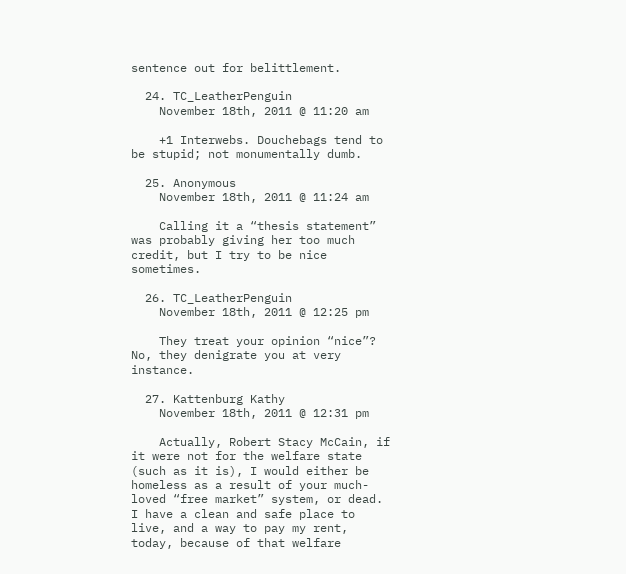sentence out for belittlement.

  24. TC_LeatherPenguin
    November 18th, 2011 @ 11:20 am

    +1 Interwebs. Douchebags tend to be stupid; not monumentally dumb.

  25. Anonymous
    November 18th, 2011 @ 11:24 am

    Calling it a “thesis statement” was probably giving her too much credit, but I try to be nice sometimes.

  26. TC_LeatherPenguin
    November 18th, 2011 @ 12:25 pm

    They treat your opinion “nice”? No, they denigrate you at very instance.

  27. Kattenburg Kathy
    November 18th, 2011 @ 12:31 pm

    Actually, Robert Stacy McCain, if it were not for the welfare state (such as it is), I would either be homeless as a result of your much-loved “free market” system, or dead. I have a clean and safe place to live, and a way to pay my rent, today, because of that welfare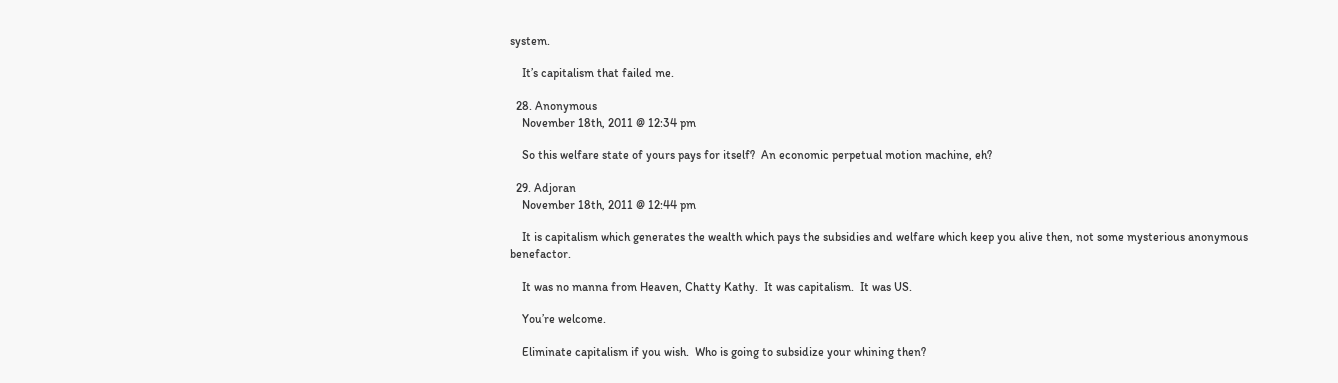system.

    It’s capitalism that failed me.

  28. Anonymous
    November 18th, 2011 @ 12:34 pm

    So this welfare state of yours pays for itself?  An economic perpetual motion machine, eh?

  29. Adjoran
    November 18th, 2011 @ 12:44 pm

    It is capitalism which generates the wealth which pays the subsidies and welfare which keep you alive then, not some mysterious anonymous benefactor.

    It was no manna from Heaven, Chatty Kathy.  It was capitalism.  It was US.

    You’re welcome.

    Eliminate capitalism if you wish.  Who is going to subsidize your whining then?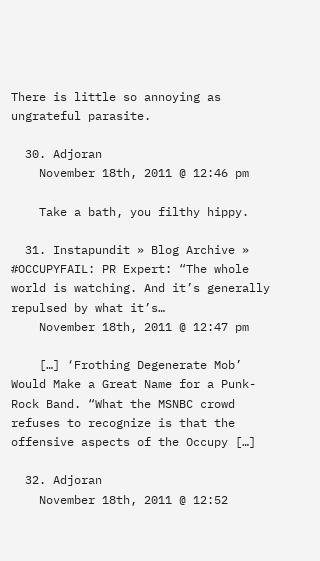There is little so annoying as ungrateful parasite.

  30. Adjoran
    November 18th, 2011 @ 12:46 pm

    Take a bath, you filthy hippy.

  31. Instapundit » Blog Archive » #OCCUPYFAIL: PR Expert: “The whole world is watching. And it’s generally repulsed by what it’s…
    November 18th, 2011 @ 12:47 pm

    […] ‘Frothing Degenerate Mob’ Would Make a Great Name for a Punk-Rock Band. “What the MSNBC crowd refuses to recognize is that the offensive aspects of the Occupy […]

  32. Adjoran
    November 18th, 2011 @ 12:52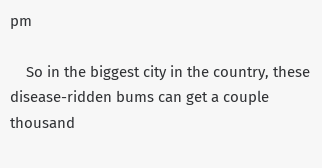pm

    So in the biggest city in the country, these disease-ridden bums can get a couple thousand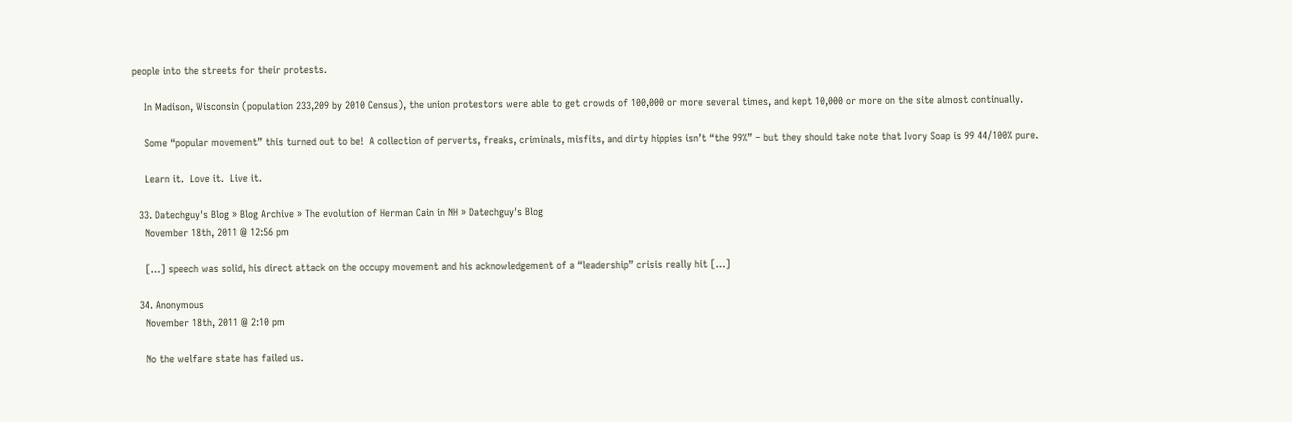people into the streets for their protests.

    In Madison, Wisconsin (population 233,209 by 2010 Census), the union protestors were able to get crowds of 100,000 or more several times, and kept 10,000 or more on the site almost continually.

    Some “popular movement” this turned out to be!  A collection of perverts, freaks, criminals, misfits, and dirty hippies isn’t “the 99%” – but they should take note that Ivory Soap is 99 44/100% pure.

    Learn it.  Love it.  Live it.

  33. Datechguy's Blog » Blog Archive » The evolution of Herman Cain in NH » Datechguy's Blog
    November 18th, 2011 @ 12:56 pm

    […] speech was solid, his direct attack on the occupy movement and his acknowledgement of a “leadership” crisis really hit […]

  34. Anonymous
    November 18th, 2011 @ 2:10 pm

    No the welfare state has failed us.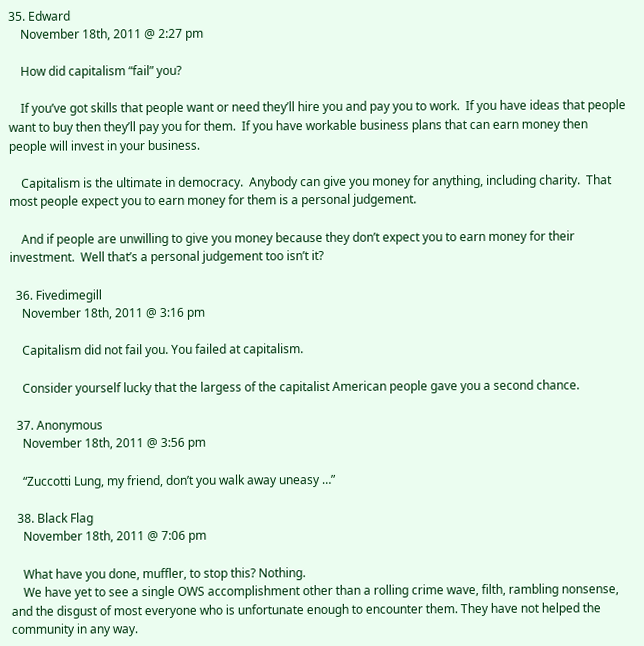35. Edward
    November 18th, 2011 @ 2:27 pm

    How did capitalism “fail” you?

    If you’ve got skills that people want or need they’ll hire you and pay you to work.  If you have ideas that people want to buy then they’ll pay you for them.  If you have workable business plans that can earn money then people will invest in your business.

    Capitalism is the ultimate in democracy.  Anybody can give you money for anything, including charity.  That most people expect you to earn money for them is a personal judgement.

    And if people are unwilling to give you money because they don’t expect you to earn money for their investment.  Well that’s a personal judgement too isn’t it?

  36. Fivedimegill
    November 18th, 2011 @ 3:16 pm

    Capitalism did not fail you. You failed at capitalism.

    Consider yourself lucky that the largess of the capitalist American people gave you a second chance.

  37. Anonymous
    November 18th, 2011 @ 3:56 pm

    “Zuccotti Lung, my friend, don’t you walk away uneasy …”

  38. Black Flag
    November 18th, 2011 @ 7:06 pm

    What have you done, muffler, to stop this? Nothing.
    We have yet to see a single OWS accomplishment other than a rolling crime wave, filth, rambling nonsense, and the disgust of most everyone who is unfortunate enough to encounter them. They have not helped the community in any way.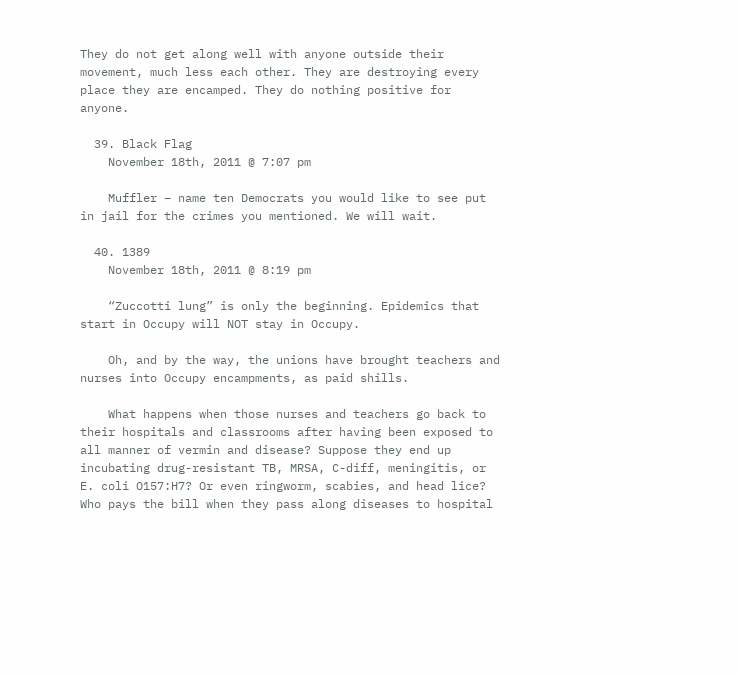They do not get along well with anyone outside their movement, much less each other. They are destroying every place they are encamped. They do nothing positive for anyone.

  39. Black Flag
    November 18th, 2011 @ 7:07 pm

    Muffler – name ten Democrats you would like to see put in jail for the crimes you mentioned. We will wait.

  40. 1389
    November 18th, 2011 @ 8:19 pm

    “Zuccotti lung” is only the beginning. Epidemics that start in Occupy will NOT stay in Occupy.

    Oh, and by the way, the unions have brought teachers and nurses into Occupy encampments, as paid shills.

    What happens when those nurses and teachers go back to their hospitals and classrooms after having been exposed to all manner of vermin and disease? Suppose they end up incubating drug-resistant TB, MRSA, C-diff, meningitis, or E. coli O157:H7? Or even ringworm, scabies, and head lice? Who pays the bill when they pass along diseases to hospital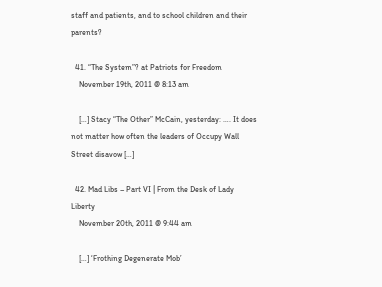staff and patients, and to school children and their parents?

  41. “The System”? at Patriots for Freedom
    November 19th, 2011 @ 8:13 am

    […] Stacy “The Other” McCain, yesterday: …. It does not matter how often the leaders of Occupy Wall Street disavow […]

  42. Mad Libs – Part VI | From the Desk of Lady Liberty
    November 20th, 2011 @ 9:44 am

    […] ‘Frothing Degenerate Mob’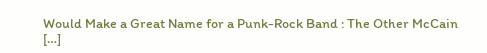Would Make a Great Name for a Punk-Rock Band : The Other McCain […]